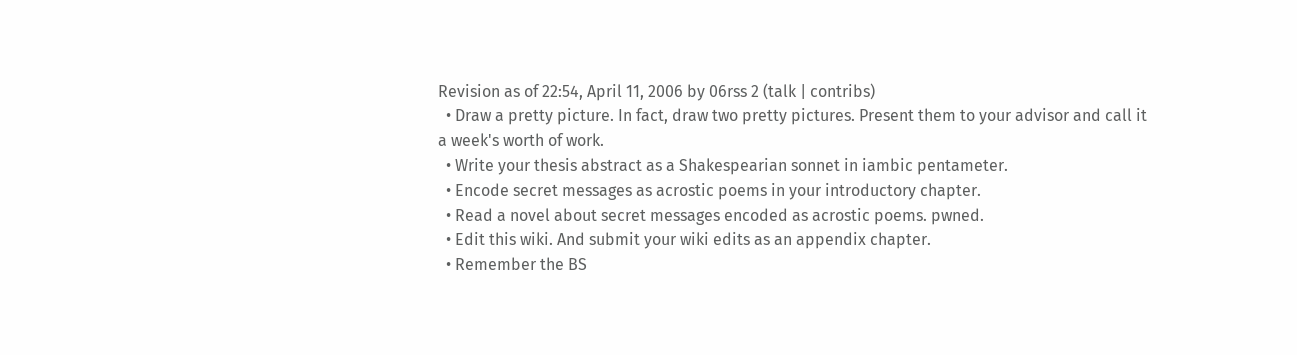Revision as of 22:54, April 11, 2006 by 06rss 2 (talk | contribs)
  • Draw a pretty picture. In fact, draw two pretty pictures. Present them to your advisor and call it a week's worth of work.
  • Write your thesis abstract as a Shakespearian sonnet in iambic pentameter.
  • Encode secret messages as acrostic poems in your introductory chapter.
  • Read a novel about secret messages encoded as acrostic poems. pwned.
  • Edit this wiki. And submit your wiki edits as an appendix chapter.
  • Remember the BS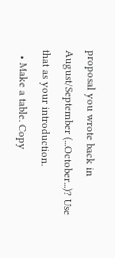proposal you wrote back in August/September (...October...)? Use that as your introduction.
  • Make a table. Copy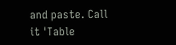and paste. Call it 'Table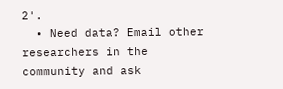2'.
  • Need data? Email other researchers in the community and ask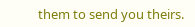them to send you theirs.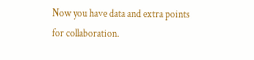Now you have data and extra points for collaboration.